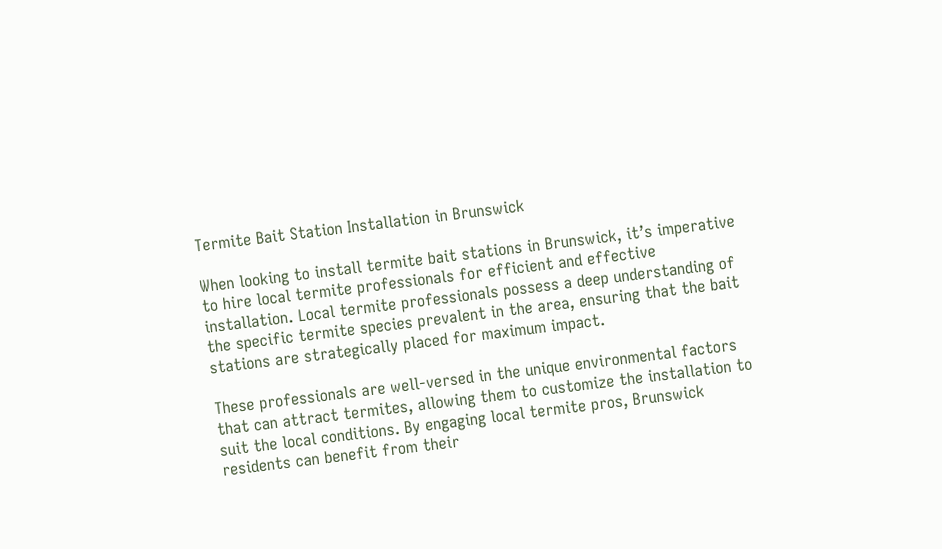Termite Bait Station Installation in Brunswick

When looking to install termite bait stations in Brunswick, it’s imperative to hire local termite professionals for efficient and effective installation. Local termite professionals possess a deep understanding of the specific termite species prevalent in the area, ensuring that the bait stations are strategically placed for maximum impact.

These professionals are well-versed in the unique environmental factors that can attract termites, allowing them to customize the installation to suit the local conditions. By engaging local termite pros, Brunswick residents can benefit from their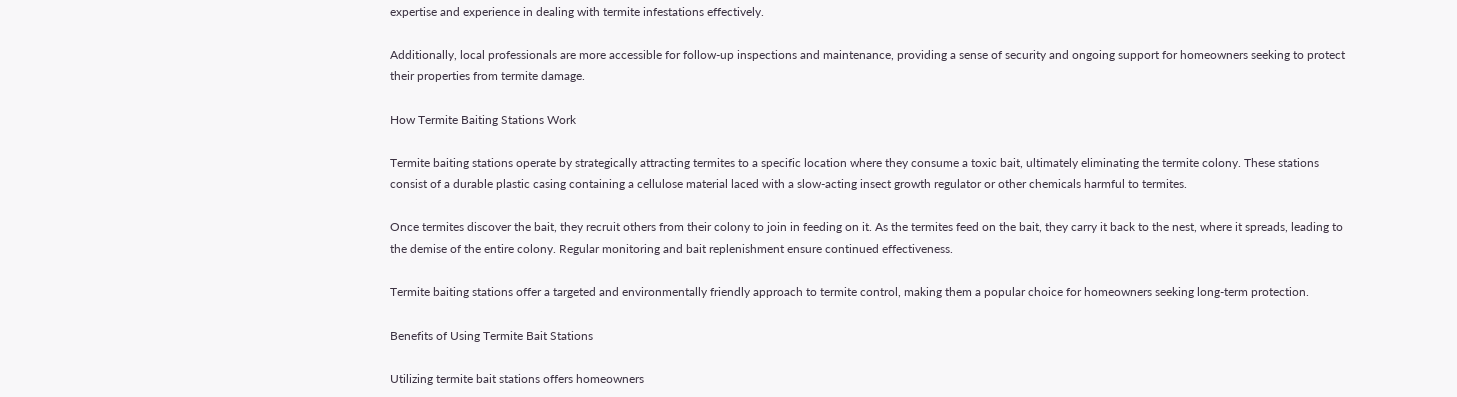expertise and experience in dealing with termite infestations effectively.

Additionally, local professionals are more accessible for follow-up inspections and maintenance, providing a sense of security and ongoing support for homeowners seeking to protect their properties from termite damage.

How Termite Baiting Stations Work

Termite baiting stations operate by strategically attracting termites to a specific location where they consume a toxic bait, ultimately eliminating the termite colony. These stations consist of a durable plastic casing containing a cellulose material laced with a slow-acting insect growth regulator or other chemicals harmful to termites.

Once termites discover the bait, they recruit others from their colony to join in feeding on it. As the termites feed on the bait, they carry it back to the nest, where it spreads, leading to the demise of the entire colony. Regular monitoring and bait replenishment ensure continued effectiveness.

Termite baiting stations offer a targeted and environmentally friendly approach to termite control, making them a popular choice for homeowners seeking long-term protection.

Benefits of Using Termite Bait Stations

Utilizing termite bait stations offers homeowners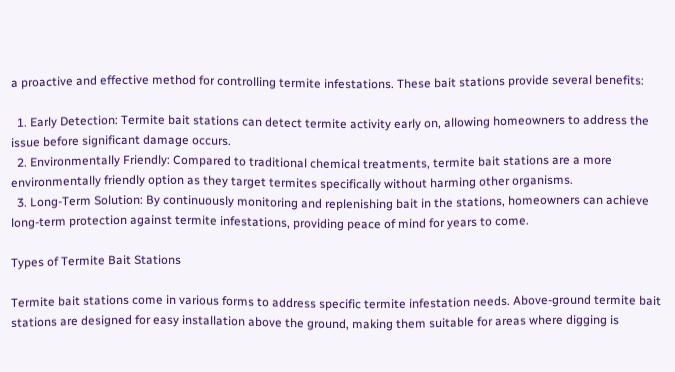a proactive and effective method for controlling termite infestations. These bait stations provide several benefits:

  1. Early Detection: Termite bait stations can detect termite activity early on, allowing homeowners to address the issue before significant damage occurs.
  2. Environmentally Friendly: Compared to traditional chemical treatments, termite bait stations are a more environmentally friendly option as they target termites specifically without harming other organisms.
  3. Long-Term Solution: By continuously monitoring and replenishing bait in the stations, homeowners can achieve long-term protection against termite infestations, providing peace of mind for years to come.

Types of Termite Bait Stations

Termite bait stations come in various forms to address specific termite infestation needs. Above-ground termite bait stations are designed for easy installation above the ground, making them suitable for areas where digging is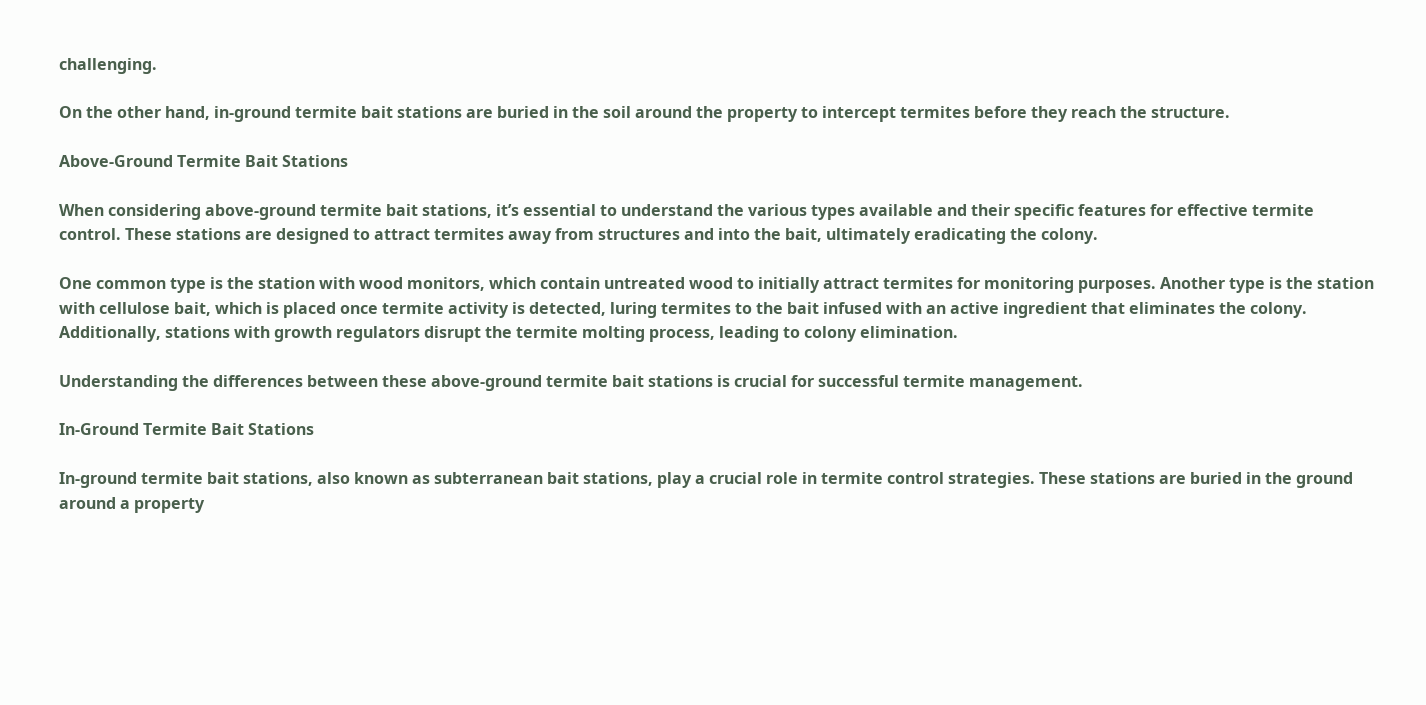challenging.

On the other hand, in-ground termite bait stations are buried in the soil around the property to intercept termites before they reach the structure.

Above-Ground Termite Bait Stations

When considering above-ground termite bait stations, it’s essential to understand the various types available and their specific features for effective termite control. These stations are designed to attract termites away from structures and into the bait, ultimately eradicating the colony.

One common type is the station with wood monitors, which contain untreated wood to initially attract termites for monitoring purposes. Another type is the station with cellulose bait, which is placed once termite activity is detected, luring termites to the bait infused with an active ingredient that eliminates the colony. Additionally, stations with growth regulators disrupt the termite molting process, leading to colony elimination.

Understanding the differences between these above-ground termite bait stations is crucial for successful termite management.

In-Ground Termite Bait Stations

In-ground termite bait stations, also known as subterranean bait stations, play a crucial role in termite control strategies. These stations are buried in the ground around a property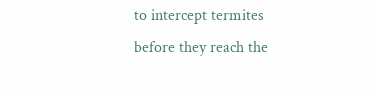to intercept termites before they reach the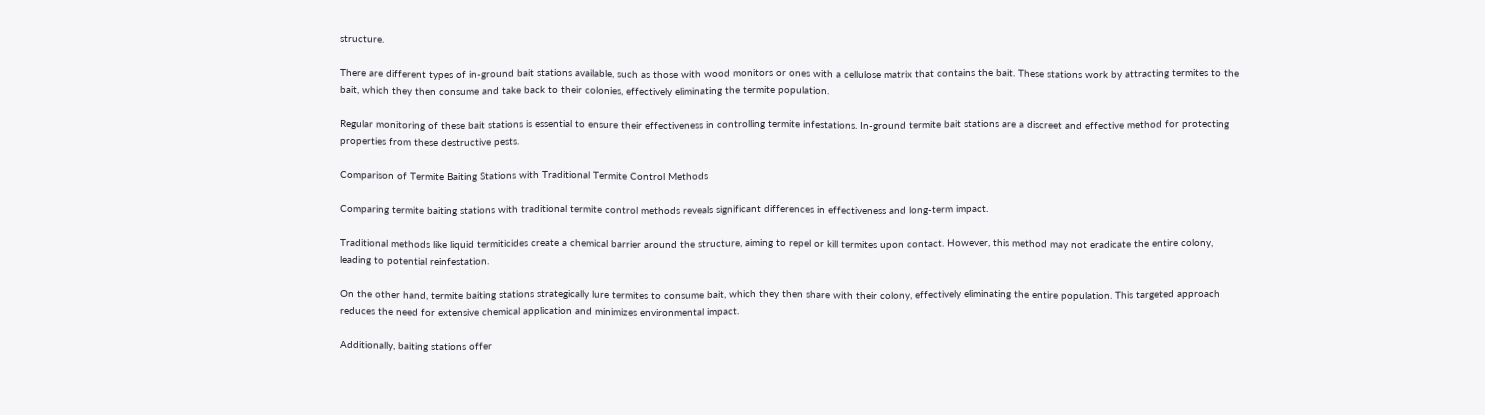structure.

There are different types of in-ground bait stations available, such as those with wood monitors or ones with a cellulose matrix that contains the bait. These stations work by attracting termites to the bait, which they then consume and take back to their colonies, effectively eliminating the termite population.

Regular monitoring of these bait stations is essential to ensure their effectiveness in controlling termite infestations. In-ground termite bait stations are a discreet and effective method for protecting properties from these destructive pests.

Comparison of Termite Baiting Stations with Traditional Termite Control Methods

Comparing termite baiting stations with traditional termite control methods reveals significant differences in effectiveness and long-term impact.

Traditional methods like liquid termiticides create a chemical barrier around the structure, aiming to repel or kill termites upon contact. However, this method may not eradicate the entire colony, leading to potential reinfestation.

On the other hand, termite baiting stations strategically lure termites to consume bait, which they then share with their colony, effectively eliminating the entire population. This targeted approach reduces the need for extensive chemical application and minimizes environmental impact.

Additionally, baiting stations offer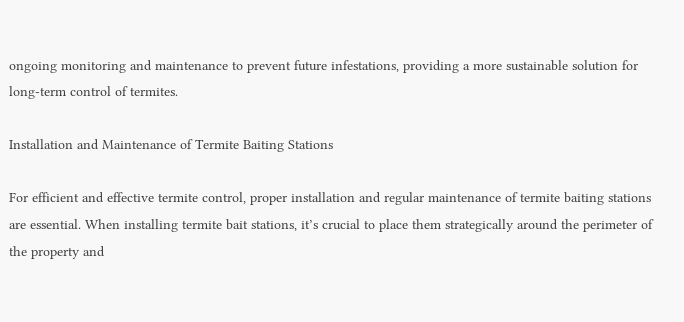ongoing monitoring and maintenance to prevent future infestations, providing a more sustainable solution for long-term control of termites.

Installation and Maintenance of Termite Baiting Stations

For efficient and effective termite control, proper installation and regular maintenance of termite baiting stations are essential. When installing termite bait stations, it’s crucial to place them strategically around the perimeter of the property and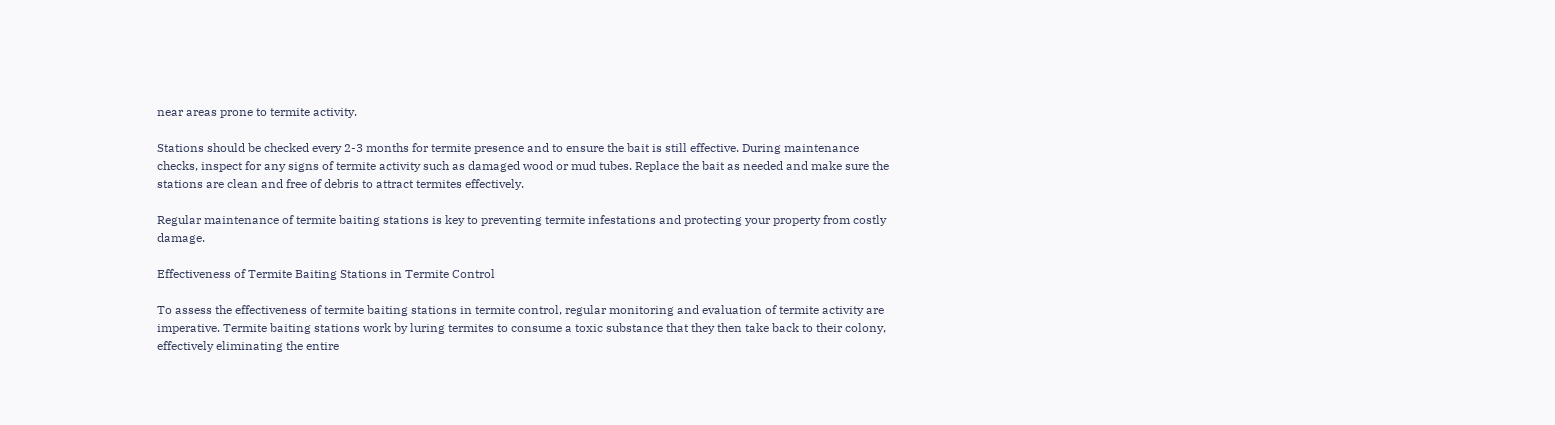near areas prone to termite activity.

Stations should be checked every 2-3 months for termite presence and to ensure the bait is still effective. During maintenance checks, inspect for any signs of termite activity such as damaged wood or mud tubes. Replace the bait as needed and make sure the stations are clean and free of debris to attract termites effectively.

Regular maintenance of termite baiting stations is key to preventing termite infestations and protecting your property from costly damage.

Effectiveness of Termite Baiting Stations in Termite Control

To assess the effectiveness of termite baiting stations in termite control, regular monitoring and evaluation of termite activity are imperative. Termite baiting stations work by luring termites to consume a toxic substance that they then take back to their colony, effectively eliminating the entire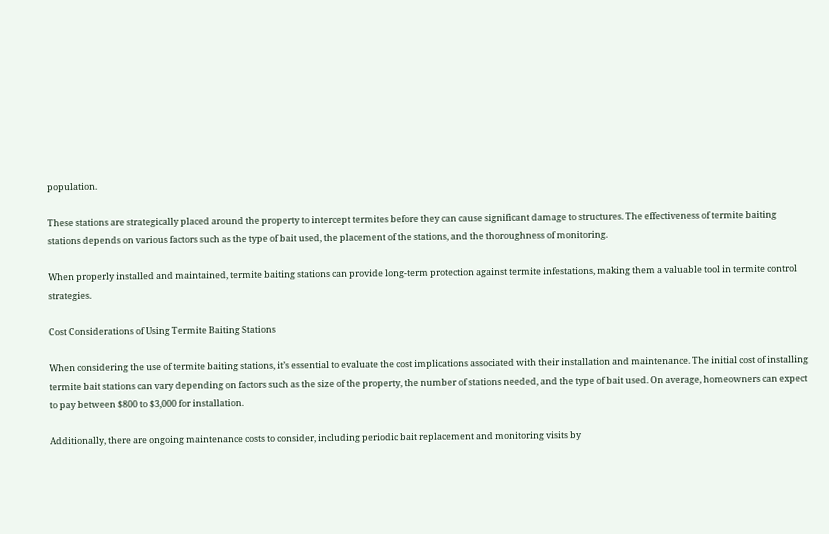population.

These stations are strategically placed around the property to intercept termites before they can cause significant damage to structures. The effectiveness of termite baiting stations depends on various factors such as the type of bait used, the placement of the stations, and the thoroughness of monitoring.

When properly installed and maintained, termite baiting stations can provide long-term protection against termite infestations, making them a valuable tool in termite control strategies.

Cost Considerations of Using Termite Baiting Stations

When considering the use of termite baiting stations, it’s essential to evaluate the cost implications associated with their installation and maintenance. The initial cost of installing termite bait stations can vary depending on factors such as the size of the property, the number of stations needed, and the type of bait used. On average, homeowners can expect to pay between $800 to $3,000 for installation.

Additionally, there are ongoing maintenance costs to consider, including periodic bait replacement and monitoring visits by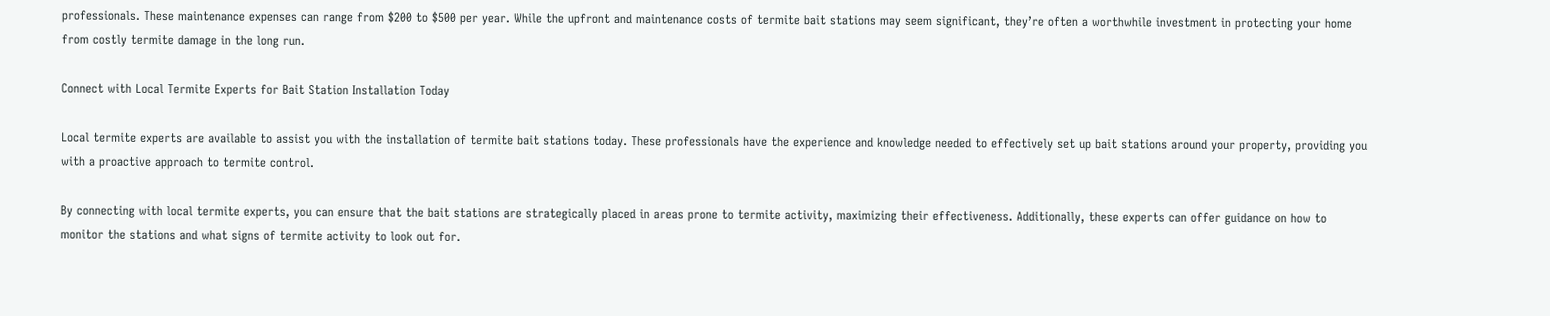professionals. These maintenance expenses can range from $200 to $500 per year. While the upfront and maintenance costs of termite bait stations may seem significant, they’re often a worthwhile investment in protecting your home from costly termite damage in the long run.

Connect with Local Termite Experts for Bait Station Installation Today

Local termite experts are available to assist you with the installation of termite bait stations today. These professionals have the experience and knowledge needed to effectively set up bait stations around your property, providing you with a proactive approach to termite control.

By connecting with local termite experts, you can ensure that the bait stations are strategically placed in areas prone to termite activity, maximizing their effectiveness. Additionally, these experts can offer guidance on how to monitor the stations and what signs of termite activity to look out for.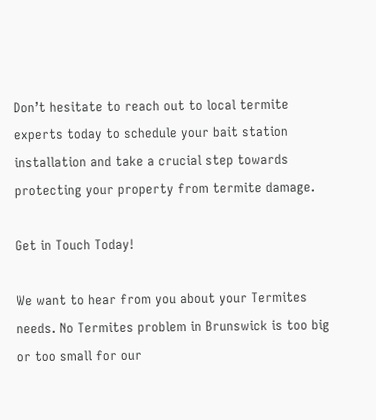Don’t hesitate to reach out to local termite experts today to schedule your bait station installation and take a crucial step towards protecting your property from termite damage.

Get in Touch Today!

We want to hear from you about your Termites needs. No Termites problem in Brunswick is too big or too small for our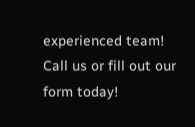experienced team! Call us or fill out our form today!